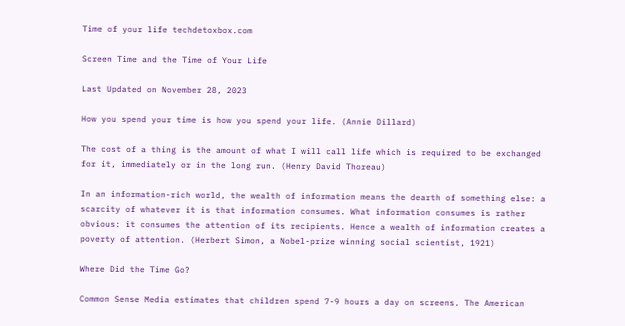Time of your life techdetoxbox.com

Screen Time and the Time of Your Life

Last Updated on November 28, 2023

How you spend your time is how you spend your life. (Annie Dillard)

The cost of a thing is the amount of what I will call life which is required to be exchanged for it, immediately or in the long run. (Henry David Thoreau)

In an information-rich world, the wealth of information means the dearth of something else: a scarcity of whatever it is that information consumes. What information consumes is rather obvious: it consumes the attention of its recipients. Hence a wealth of information creates a poverty of attention. (Herbert Simon, a Nobel-prize winning social scientist, 1921)

Where Did the Time Go?

Common Sense Media estimates that children spend 7-9 hours a day on screens. The American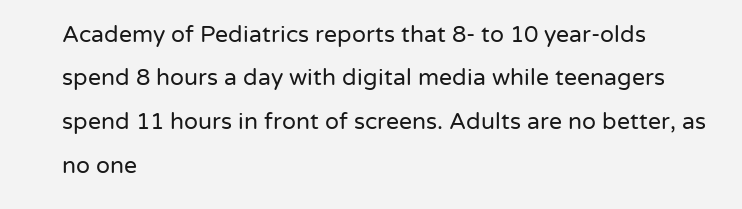Academy of Pediatrics reports that 8- to 10 year-olds spend 8 hours a day with digital media while teenagers spend 11 hours in front of screens. Adults are no better, as no one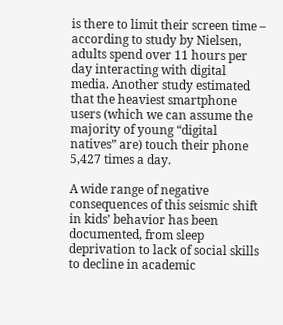is there to limit their screen time – according to study by Nielsen, adults spend over 11 hours per day interacting with digital media. Another study estimated that the heaviest smartphone users (which we can assume the majority of young “digital natives” are) touch their phone 5,427 times a day.

A wide range of negative consequences of this seismic shift in kids’ behavior has been documented, from sleep deprivation to lack of social skills to decline in academic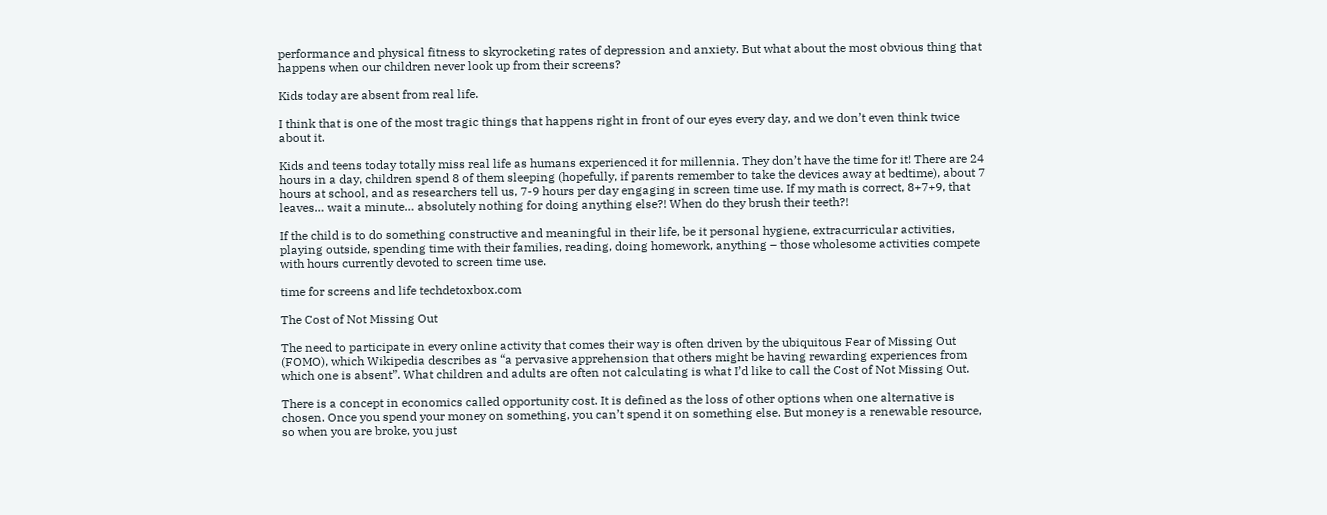performance and physical fitness to skyrocketing rates of depression and anxiety. But what about the most obvious thing that happens when our children never look up from their screens?

Kids today are absent from real life.

I think that is one of the most tragic things that happens right in front of our eyes every day, and we don’t even think twice about it.

Kids and teens today totally miss real life as humans experienced it for millennia. They don’t have the time for it! There are 24 hours in a day, children spend 8 of them sleeping (hopefully, if parents remember to take the devices away at bedtime), about 7 hours at school, and as researchers tell us, 7-9 hours per day engaging in screen time use. If my math is correct, 8+7+9, that leaves… wait a minute… absolutely nothing for doing anything else?! When do they brush their teeth?!

If the child is to do something constructive and meaningful in their life, be it personal hygiene, extracurricular activities, playing outside, spending time with their families, reading, doing homework, anything – those wholesome activities compete with hours currently devoted to screen time use.

time for screens and life techdetoxbox.com

The Cost of Not Missing Out

The need to participate in every online activity that comes their way is often driven by the ubiquitous Fear of Missing Out (FOMO), which Wikipedia describes as “a pervasive apprehension that others might be having rewarding experiences from which one is absent”. What children and adults are often not calculating is what I’d like to call the Cost of Not Missing Out.

There is a concept in economics called opportunity cost. It is defined as the loss of other options when one alternative is chosen. Once you spend your money on something, you can’t spend it on something else. But money is a renewable resource, so when you are broke, you just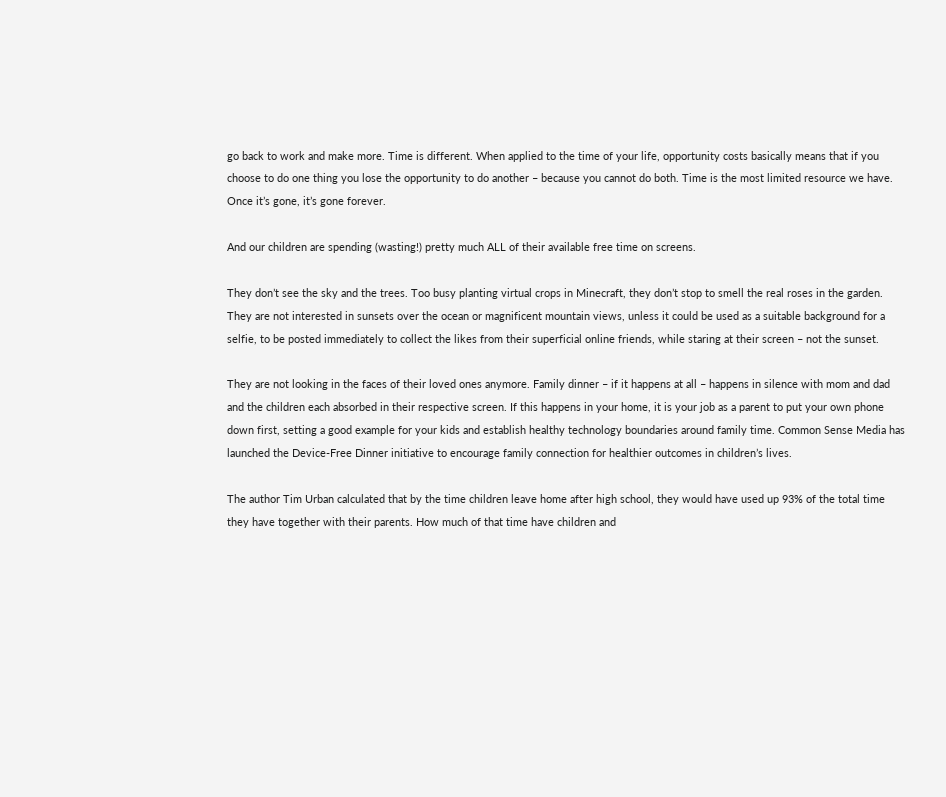go back to work and make more. Time is different. When applied to the time of your life, opportunity costs basically means that if you choose to do one thing you lose the opportunity to do another – because you cannot do both. Time is the most limited resource we have. Once it’s gone, it’s gone forever.

And our children are spending (wasting!) pretty much ALL of their available free time on screens.

They don’t see the sky and the trees. Too busy planting virtual crops in Minecraft, they don’t stop to smell the real roses in the garden. They are not interested in sunsets over the ocean or magnificent mountain views, unless it could be used as a suitable background for a selfie, to be posted immediately to collect the likes from their superficial online friends, while staring at their screen – not the sunset.

They are not looking in the faces of their loved ones anymore. Family dinner – if it happens at all – happens in silence with mom and dad and the children each absorbed in their respective screen. If this happens in your home, it is your job as a parent to put your own phone down first, setting a good example for your kids and establish healthy technology boundaries around family time. Common Sense Media has launched the Device-Free Dinner initiative to encourage family connection for healthier outcomes in children’s lives.

The author Tim Urban calculated that by the time children leave home after high school, they would have used up 93% of the total time they have together with their parents. How much of that time have children and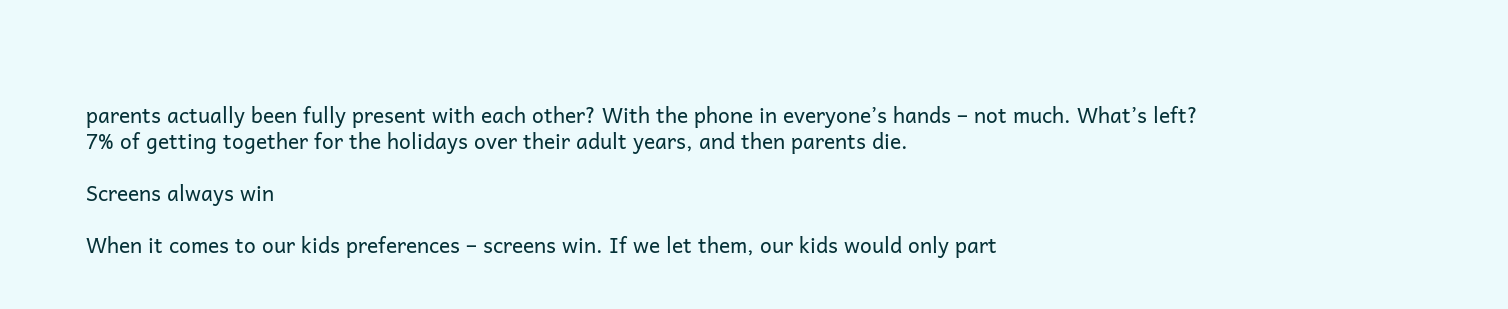parents actually been fully present with each other? With the phone in everyone’s hands – not much. What’s left? 7% of getting together for the holidays over their adult years, and then parents die.

Screens always win

When it comes to our kids preferences – screens win. If we let them, our kids would only part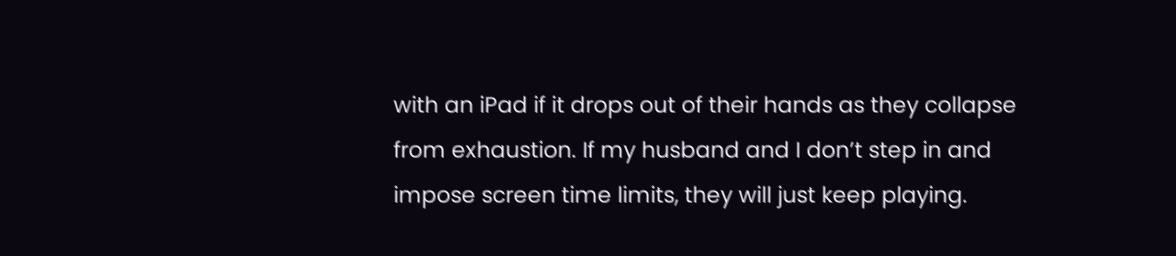with an iPad if it drops out of their hands as they collapse from exhaustion. If my husband and I don’t step in and impose screen time limits, they will just keep playing.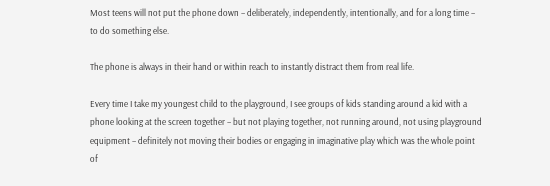Most teens will not put the phone down – deliberately, independently, intentionally, and for a long time – to do something else.

The phone is always in their hand or within reach to instantly distract them from real life.

Every time I take my youngest child to the playground, I see groups of kids standing around a kid with a phone looking at the screen together – but not playing together, not running around, not using playground equipment – definitely not moving their bodies or engaging in imaginative play which was the whole point of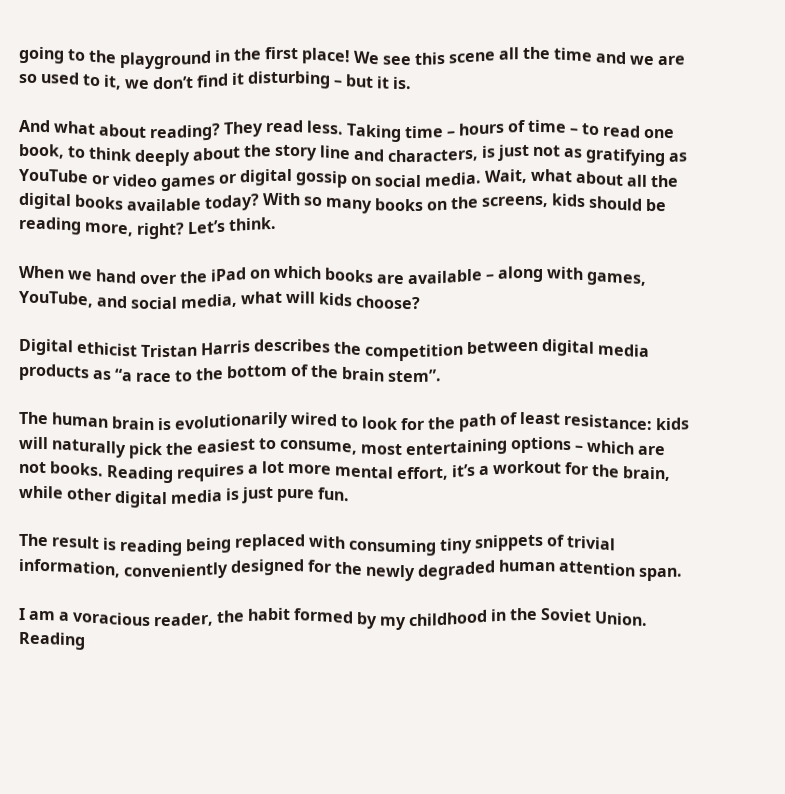going to the playground in the first place! We see this scene all the time and we are so used to it, we don’t find it disturbing – but it is.

And what about reading? They read less. Taking time – hours of time – to read one book, to think deeply about the story line and characters, is just not as gratifying as YouTube or video games or digital gossip on social media. Wait, what about all the digital books available today? With so many books on the screens, kids should be reading more, right? Let’s think.

When we hand over the iPad on which books are available – along with games, YouTube, and social media, what will kids choose?

Digital ethicist Tristan Harris describes the competition between digital media products as “a race to the bottom of the brain stem”.

The human brain is evolutionarily wired to look for the path of least resistance: kids will naturally pick the easiest to consume, most entertaining options – which are not books. Reading requires a lot more mental effort, it’s a workout for the brain, while other digital media is just pure fun.

The result is reading being replaced with consuming tiny snippets of trivial information, conveniently designed for the newly degraded human attention span.

I am a voracious reader, the habit formed by my childhood in the Soviet Union. Reading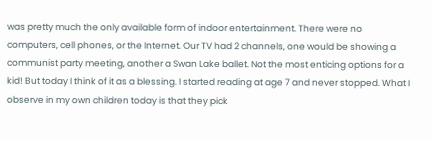was pretty much the only available form of indoor entertainment. There were no computers, cell phones, or the Internet. Our TV had 2 channels, one would be showing a communist party meeting, another a Swan Lake ballet. Not the most enticing options for a kid! But today I think of it as a blessing. I started reading at age 7 and never stopped. What I observe in my own children today is that they pick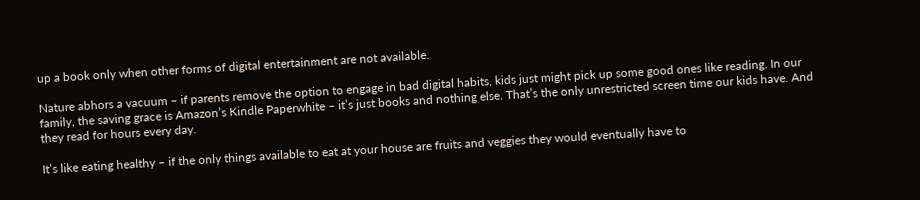up a book only when other forms of digital entertainment are not available.

Nature abhors a vacuum – if parents remove the option to engage in bad digital habits, kids just might pick up some good ones like reading. In our family, the saving grace is Amazon’s Kindle Paperwhite – it’s just books and nothing else. That’s the only unrestricted screen time our kids have. And they read for hours every day.

It’s like eating healthy – if the only things available to eat at your house are fruits and veggies they would eventually have to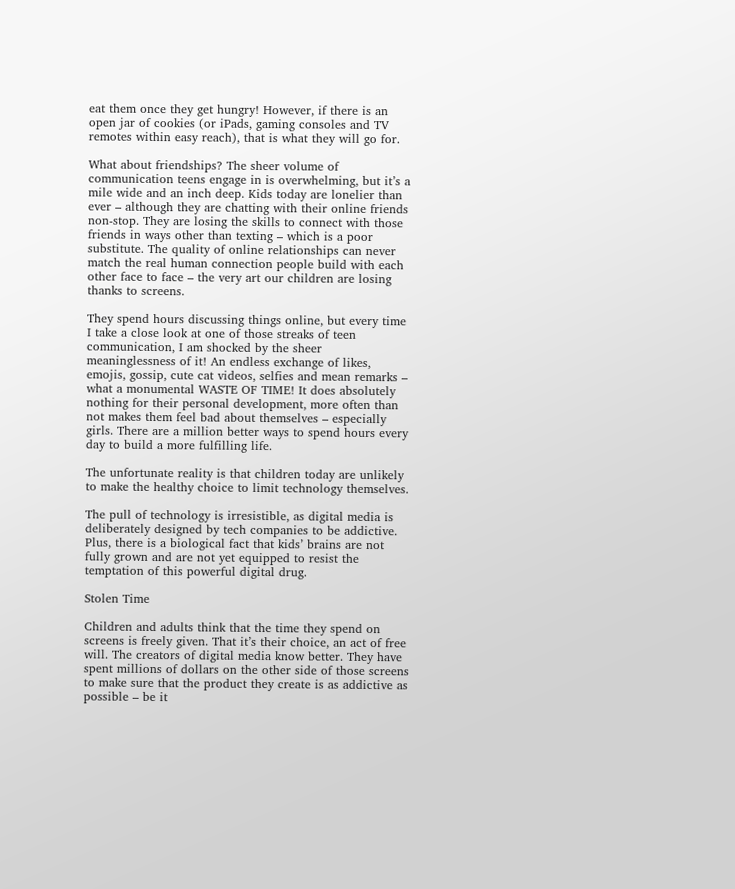eat them once they get hungry! However, if there is an open jar of cookies (or iPads, gaming consoles and TV remotes within easy reach), that is what they will go for.

What about friendships? The sheer volume of communication teens engage in is overwhelming, but it’s a mile wide and an inch deep. Kids today are lonelier than ever – although they are chatting with their online friends non-stop. They are losing the skills to connect with those friends in ways other than texting – which is a poor substitute. The quality of online relationships can never match the real human connection people build with each other face to face – the very art our children are losing thanks to screens.

They spend hours discussing things online, but every time I take a close look at one of those streaks of teen communication, I am shocked by the sheer meaninglessness of it! An endless exchange of likes, emojis, gossip, cute cat videos, selfies and mean remarks – what a monumental WASTE OF TIME! It does absolutely nothing for their personal development, more often than not makes them feel bad about themselves – especially girls. There are a million better ways to spend hours every day to build a more fulfilling life.

The unfortunate reality is that children today are unlikely to make the healthy choice to limit technology themselves.

The pull of technology is irresistible, as digital media is deliberately designed by tech companies to be addictive. Plus, there is a biological fact that kids’ brains are not fully grown and are not yet equipped to resist the temptation of this powerful digital drug.

Stolen Time

Children and adults think that the time they spend on screens is freely given. That it’s their choice, an act of free will. The creators of digital media know better. They have spent millions of dollars on the other side of those screens to make sure that the product they create is as addictive as possible – be it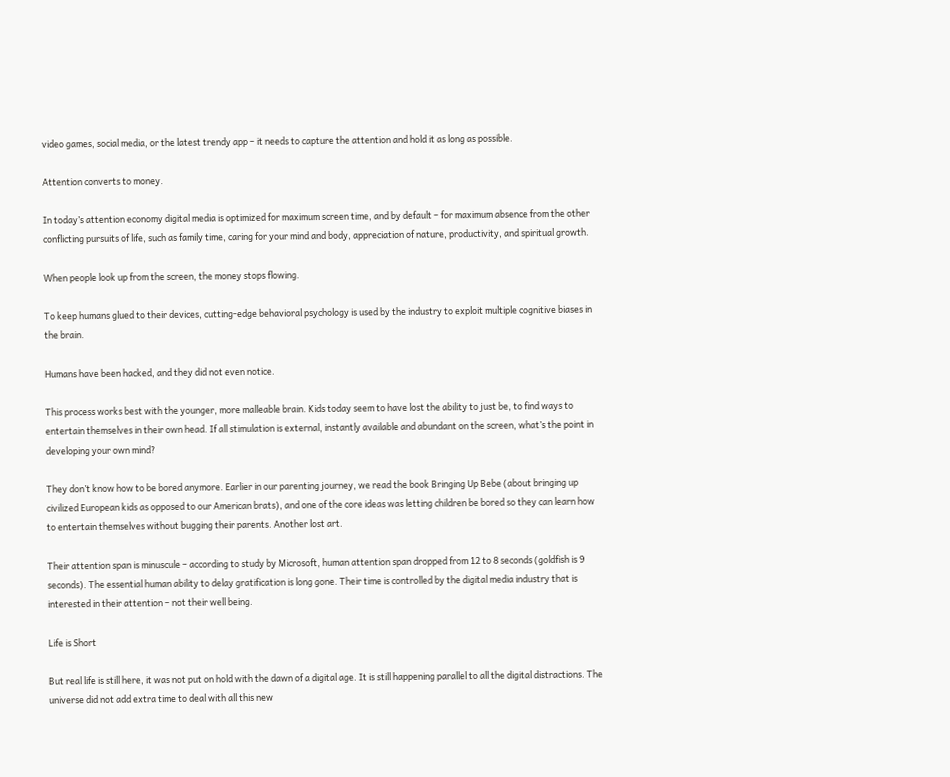video games, social media, or the latest trendy app – it needs to capture the attention and hold it as long as possible.

Attention converts to money.

In today’s attention economy digital media is optimized for maximum screen time, and by default – for maximum absence from the other conflicting pursuits of life, such as family time, caring for your mind and body, appreciation of nature, productivity, and spiritual growth.

When people look up from the screen, the money stops flowing.

To keep humans glued to their devices, cutting-edge behavioral psychology is used by the industry to exploit multiple cognitive biases in the brain.

Humans have been hacked, and they did not even notice.

This process works best with the younger, more malleable brain. Kids today seem to have lost the ability to just be, to find ways to entertain themselves in their own head. If all stimulation is external, instantly available and abundant on the screen, what’s the point in developing your own mind?

They don’t know how to be bored anymore. Earlier in our parenting journey, we read the book Bringing Up Bebe (about bringing up civilized European kids as opposed to our American brats), and one of the core ideas was letting children be bored so they can learn how to entertain themselves without bugging their parents. Another lost art.

Their attention span is minuscule – according to study by Microsoft, human attention span dropped from 12 to 8 seconds (goldfish is 9 seconds). The essential human ability to delay gratification is long gone. Their time is controlled by the digital media industry that is interested in their attention – not their well being.

Life is Short

But real life is still here, it was not put on hold with the dawn of a digital age. It is still happening parallel to all the digital distractions. The universe did not add extra time to deal with all this new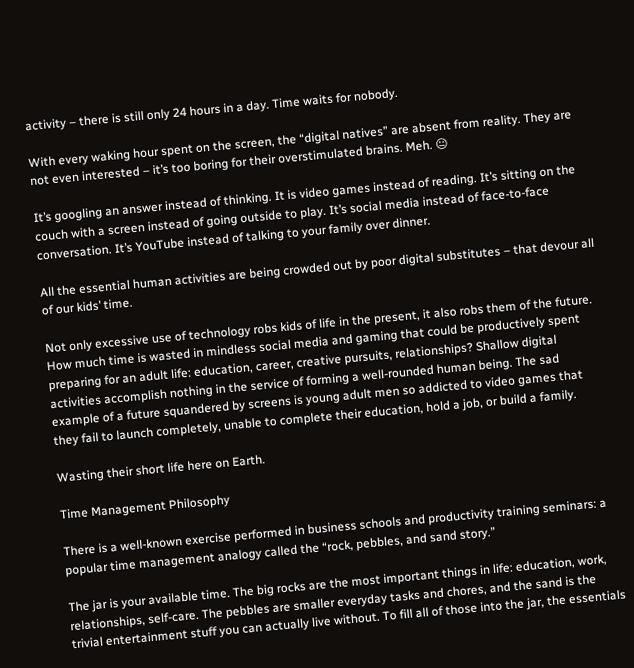activity – there is still only 24 hours in a day. Time waits for nobody.

With every waking hour spent on the screen, the “digital natives” are absent from reality. They are not even interested – it’s too boring for their overstimulated brains. Meh. 😐

It’s googling an answer instead of thinking. It is video games instead of reading. It’s sitting on the couch with a screen instead of going outside to play. It’s social media instead of face-to-face conversation. It’s YouTube instead of talking to your family over dinner.

All the essential human activities are being crowded out by poor digital substitutes – that devour all of our kids’ time.

Not only excessive use of technology robs kids of life in the present, it also robs them of the future. How much time is wasted in mindless social media and gaming that could be productively spent preparing for an adult life: education, career, creative pursuits, relationships? Shallow digital activities accomplish nothing in the service of forming a well-rounded human being. The sad example of a future squandered by screens is young adult men so addicted to video games that they fail to launch completely, unable to complete their education, hold a job, or build a family.

Wasting their short life here on Earth.

Time Management Philosophy

There is a well-known exercise performed in business schools and productivity training seminars: a popular time management analogy called the “rock, pebbles, and sand story.”

The jar is your available time. The big rocks are the most important things in life: education, work, relationships, self-care. The pebbles are smaller everyday tasks and chores, and the sand is the trivial entertainment stuff you can actually live without. To fill all of those into the jar, the essentials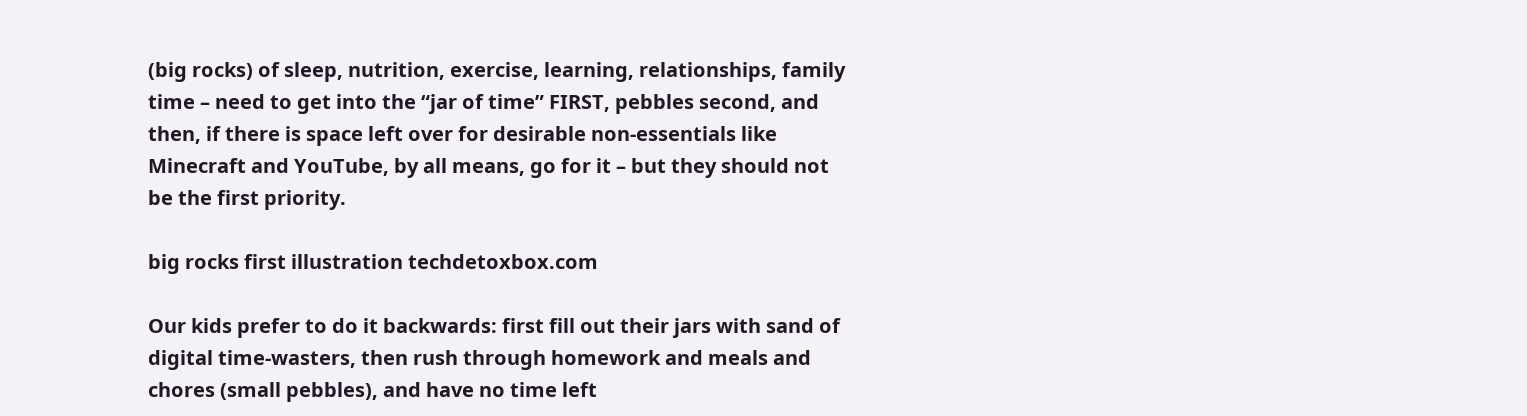(big rocks) of sleep, nutrition, exercise, learning, relationships, family time – need to get into the “jar of time” FIRST, pebbles second, and then, if there is space left over for desirable non-essentials like Minecraft and YouTube, by all means, go for it – but they should not be the first priority.

big rocks first illustration techdetoxbox.com

Our kids prefer to do it backwards: first fill out their jars with sand of digital time-wasters, then rush through homework and meals and chores (small pebbles), and have no time left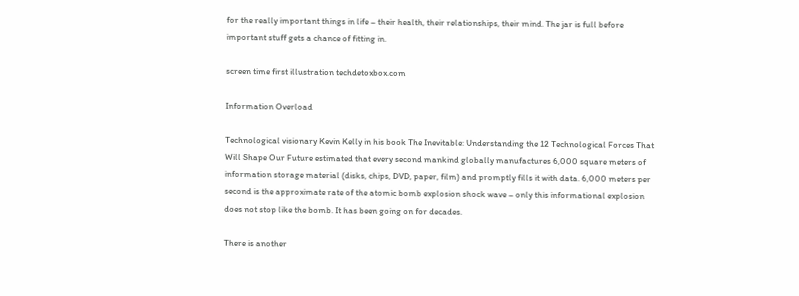for the really important things in life – their health, their relationships, their mind. The jar is full before important stuff gets a chance of fitting in.

screen time first illustration techdetoxbox.com

Information Overload

Technological visionary Kevin Kelly in his book The Inevitable: Understanding the 12 Technological Forces That Will Shape Our Future estimated that every second mankind globally manufactures 6,000 square meters of information storage material (disks, chips, DVD, paper, film) and promptly fills it with data. 6,000 meters per second is the approximate rate of the atomic bomb explosion shock wave – only this informational explosion does not stop like the bomb. It has been going on for decades.

There is another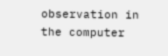observation in the computer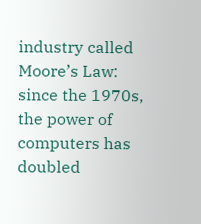industry called Moore’s Law: since the 1970s, the power of computers has doubled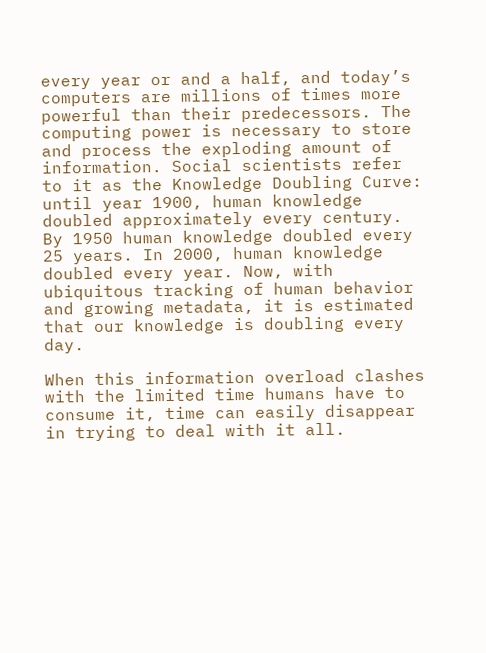every year or and a half, and today’s computers are millions of times more powerful than their predecessors. The computing power is necessary to store and process the exploding amount of information. Social scientists refer to it as the Knowledge Doubling Curve: until year 1900, human knowledge doubled approximately every century. By 1950 human knowledge doubled every 25 years. In 2000, human knowledge doubled every year. Now, with ubiquitous tracking of human behavior and growing metadata, it is estimated that our knowledge is doubling every day.

When this information overload clashes with the limited time humans have to consume it, time can easily disappear in trying to deal with it all.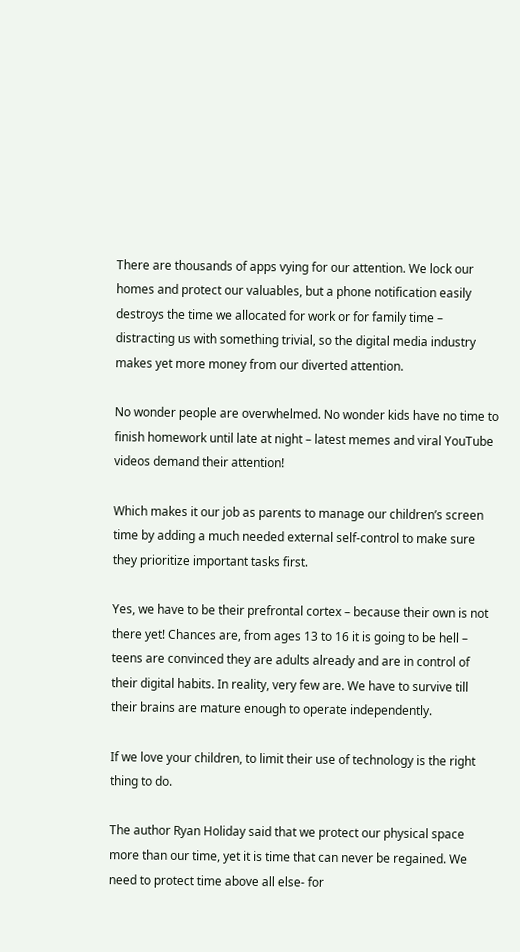There are thousands of apps vying for our attention. We lock our homes and protect our valuables, but a phone notification easily destroys the time we allocated for work or for family time – distracting us with something trivial, so the digital media industry makes yet more money from our diverted attention.

No wonder people are overwhelmed. No wonder kids have no time to finish homework until late at night – latest memes and viral YouTube videos demand their attention!

Which makes it our job as parents to manage our children’s screen time by adding a much needed external self-control to make sure they prioritize important tasks first.

Yes, we have to be their prefrontal cortex – because their own is not there yet! Chances are, from ages 13 to 16 it is going to be hell – teens are convinced they are adults already and are in control of their digital habits. In reality, very few are. We have to survive till their brains are mature enough to operate independently.

If we love your children, to limit their use of technology is the right thing to do.

The author Ryan Holiday said that we protect our physical space more than our time, yet it is time that can never be regained. We need to protect time above all else- for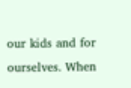our kids and for ourselves. When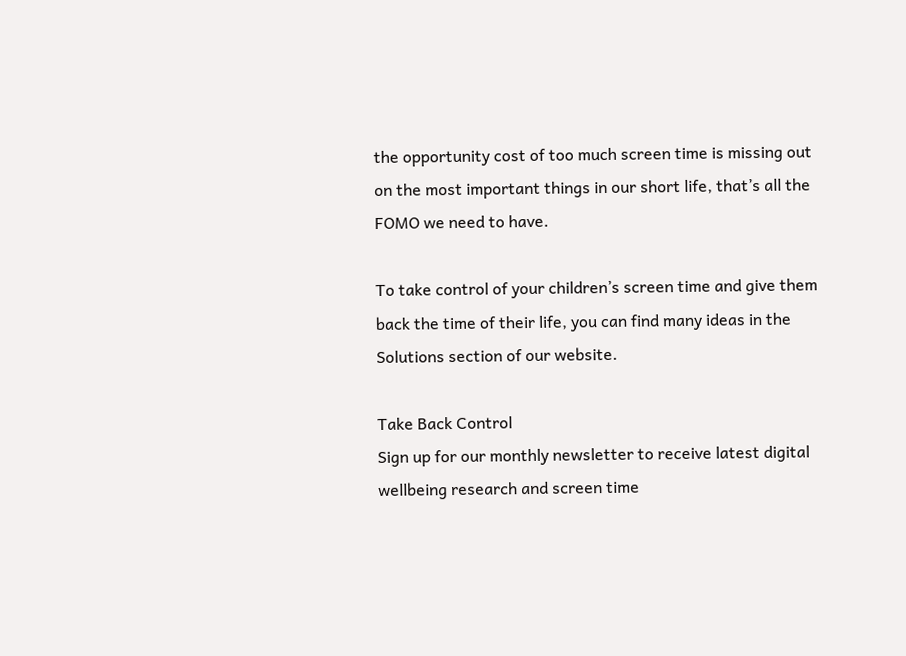the opportunity cost of too much screen time is missing out on the most important things in our short life, that’s all the FOMO we need to have.

To take control of your children’s screen time and give them back the time of their life, you can find many ideas in the Solutions section of our website.

Take Back Control
Sign up for our monthly newsletter to receive latest digital wellbeing research and screen time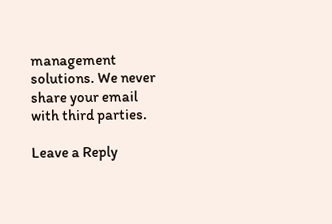management solutions. We never share your email with third parties.

Leave a Reply